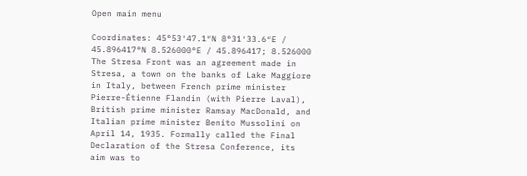Open main menu

Coordinates: 45°53′47.1″N 8°31′33.6″E / 45.896417°N 8.526000°E / 45.896417; 8.526000 The Stresa Front was an agreement made in Stresa, a town on the banks of Lake Maggiore in Italy, between French prime minister Pierre-Étienne Flandin (with Pierre Laval), British prime minister Ramsay MacDonald, and Italian prime minister Benito Mussolini on April 14, 1935. Formally called the Final Declaration of the Stresa Conference, its aim was to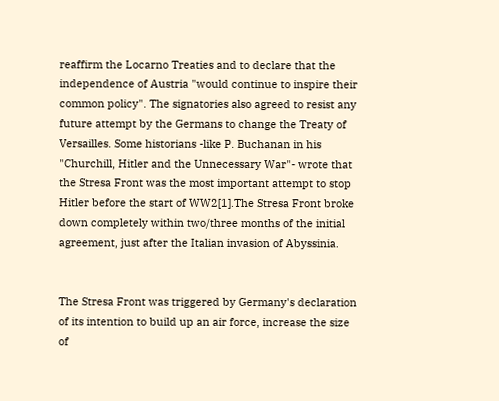reaffirm the Locarno Treaties and to declare that the independence of Austria "would continue to inspire their common policy". The signatories also agreed to resist any future attempt by the Germans to change the Treaty of Versailles. Some historians -like P. Buchanan in his "Churchill, Hitler and the Unnecessary War"- wrote that the Stresa Front was the most important attempt to stop Hitler before the start of WW2[1].The Stresa Front broke down completely within two/three months of the initial agreement, just after the Italian invasion of Abyssinia.


The Stresa Front was triggered by Germany's declaration of its intention to build up an air force, increase the size of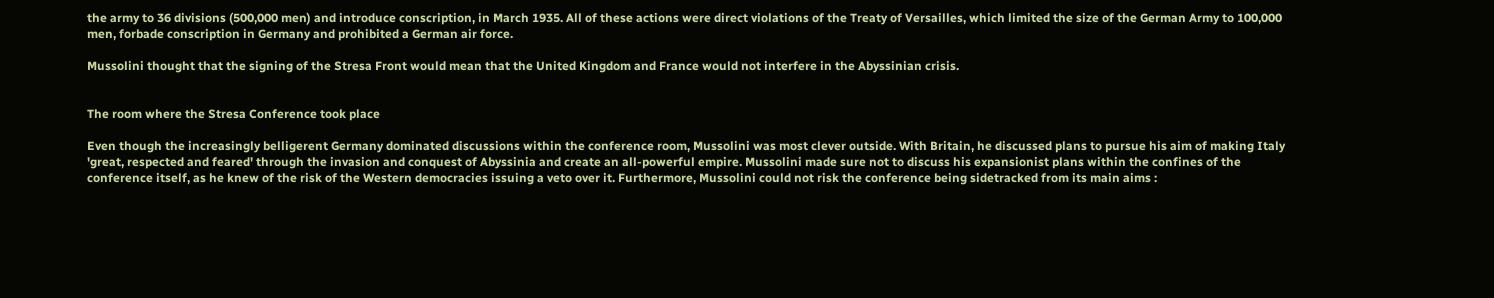the army to 36 divisions (500,000 men) and introduce conscription, in March 1935. All of these actions were direct violations of the Treaty of Versailles, which limited the size of the German Army to 100,000 men, forbade conscription in Germany and prohibited a German air force.

Mussolini thought that the signing of the Stresa Front would mean that the United Kingdom and France would not interfere in the Abyssinian crisis.


The room where the Stresa Conference took place

Even though the increasingly belligerent Germany dominated discussions within the conference room, Mussolini was most clever outside. With Britain, he discussed plans to pursue his aim of making Italy 'great, respected and feared' through the invasion and conquest of Abyssinia and create an all-powerful empire. Mussolini made sure not to discuss his expansionist plans within the confines of the conference itself, as he knew of the risk of the Western democracies issuing a veto over it. Furthermore, Mussolini could not risk the conference being sidetracked from its main aims :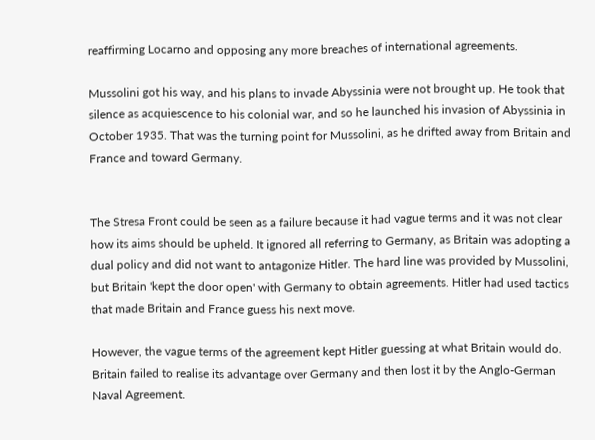reaffirming Locarno and opposing any more breaches of international agreements.

Mussolini got his way, and his plans to invade Abyssinia were not brought up. He took that silence as acquiescence to his colonial war, and so he launched his invasion of Abyssinia in October 1935. That was the turning point for Mussolini, as he drifted away from Britain and France and toward Germany.


The Stresa Front could be seen as a failure because it had vague terms and it was not clear how its aims should be upheld. It ignored all referring to Germany, as Britain was adopting a dual policy and did not want to antagonize Hitler. The hard line was provided by Mussolini, but Britain 'kept the door open' with Germany to obtain agreements. Hitler had used tactics that made Britain and France guess his next move.

However, the vague terms of the agreement kept Hitler guessing at what Britain would do. Britain failed to realise its advantage over Germany and then lost it by the Anglo-German Naval Agreement.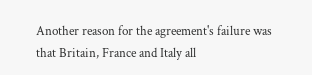Another reason for the agreement's failure was that Britain, France and Italy all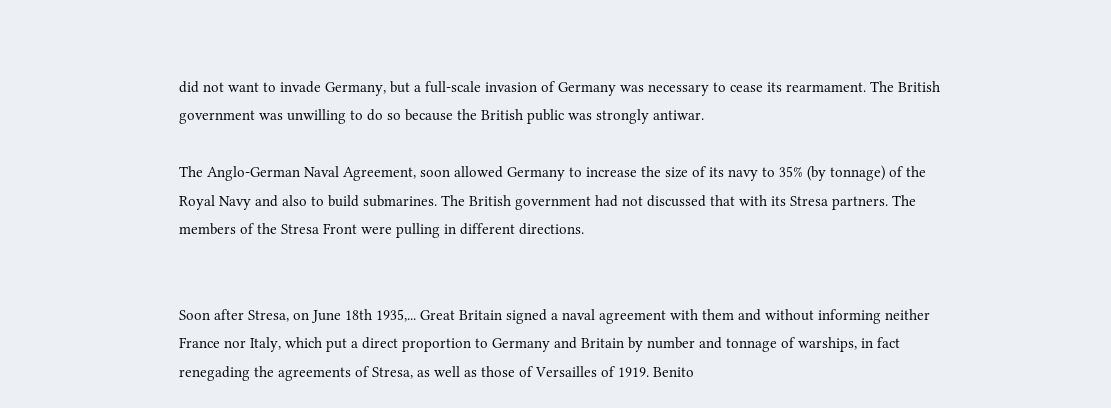did not want to invade Germany, but a full-scale invasion of Germany was necessary to cease its rearmament. The British government was unwilling to do so because the British public was strongly antiwar.

The Anglo-German Naval Agreement, soon allowed Germany to increase the size of its navy to 35% (by tonnage) of the Royal Navy and also to build submarines. The British government had not discussed that with its Stresa partners. The members of the Stresa Front were pulling in different directions.


Soon after Stresa, on June 18th 1935,... Great Britain signed a naval agreement with them and without informing neither France nor Italy, which put a direct proportion to Germany and Britain by number and tonnage of warships, in fact renegading the agreements of Stresa, as well as those of Versailles of 1919. Benito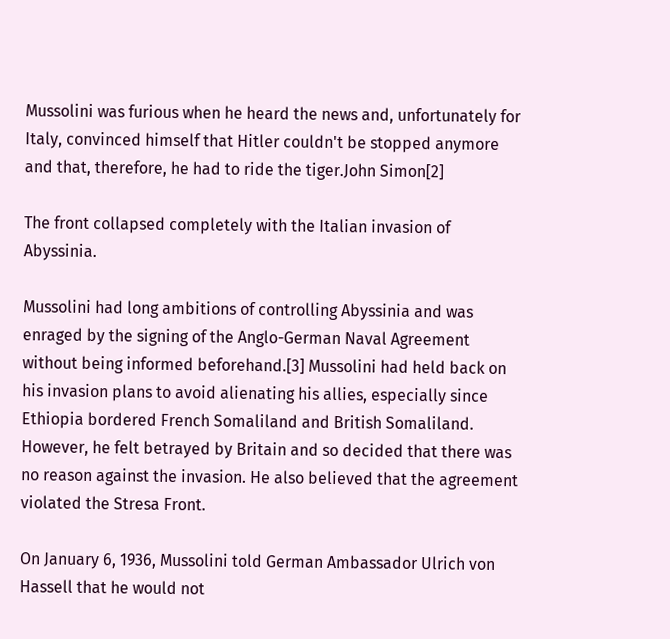Mussolini was furious when he heard the news and, unfortunately for Italy, convinced himself that Hitler couldn't be stopped anymore and that, therefore, he had to ride the tiger.John Simon[2]

The front collapsed completely with the Italian invasion of Abyssinia.

Mussolini had long ambitions of controlling Abyssinia and was enraged by the signing of the Anglo-German Naval Agreement without being informed beforehand.[3] Mussolini had held back on his invasion plans to avoid alienating his allies, especially since Ethiopia bordered French Somaliland and British Somaliland. However, he felt betrayed by Britain and so decided that there was no reason against the invasion. He also believed that the agreement violated the Stresa Front.

On January 6, 1936, Mussolini told German Ambassador Ulrich von Hassell that he would not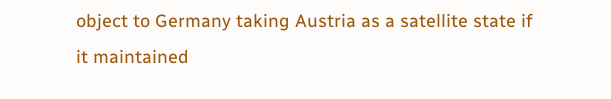object to Germany taking Austria as a satellite state if it maintained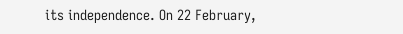its independence. On 22 February,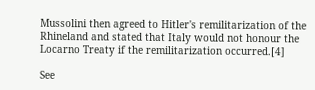Mussolini then agreed to Hitler's remilitarization of the Rhineland and stated that Italy would not honour the Locarno Treaty if the remilitarization occurred.[4]

See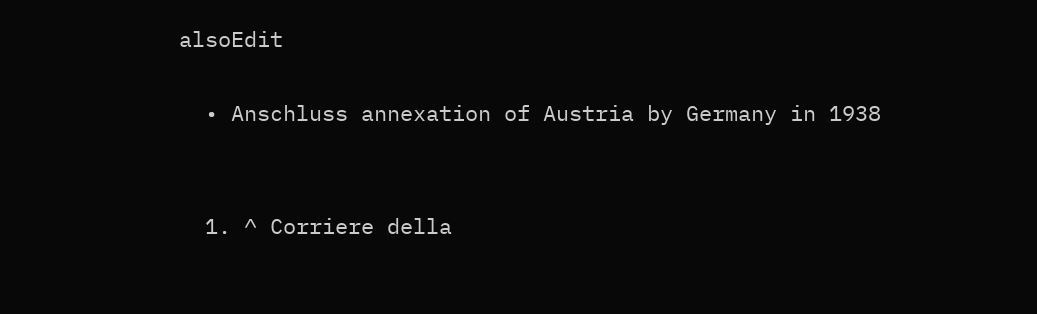alsoEdit

  • Anschluss annexation of Austria by Germany in 1938


  1. ^ Corriere della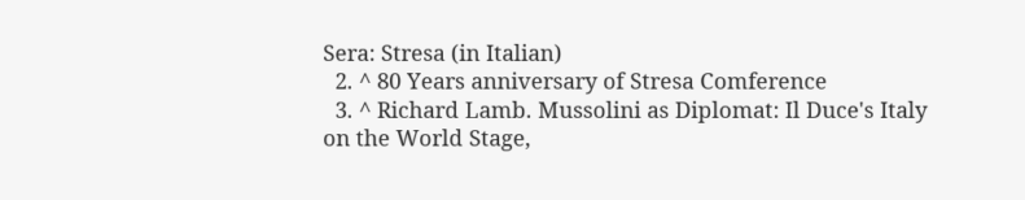Sera: Stresa (in Italian)
  2. ^ 80 Years anniversary of Stresa Comference
  3. ^ Richard Lamb. Mussolini as Diplomat: Il Duce's Italy on the World Stage,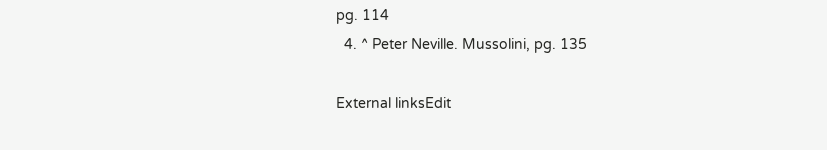pg. 114
  4. ^ Peter Neville. Mussolini, pg. 135

External linksEdit